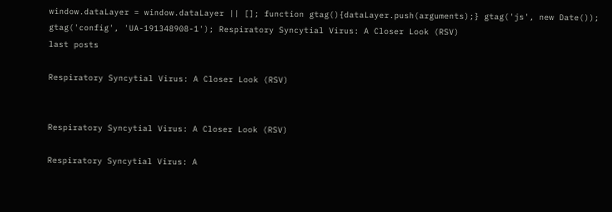window.dataLayer = window.dataLayer || []; function gtag(){dataLayer.push(arguments);} gtag('js', new Date()); gtag('config', 'UA-191348908-1'); Respiratory Syncytial Virus: A Closer Look (RSV)
last posts

Respiratory Syncytial Virus: A Closer Look (RSV)


Respiratory Syncytial Virus: A Closer Look (RSV)

Respiratory Syncytial Virus: A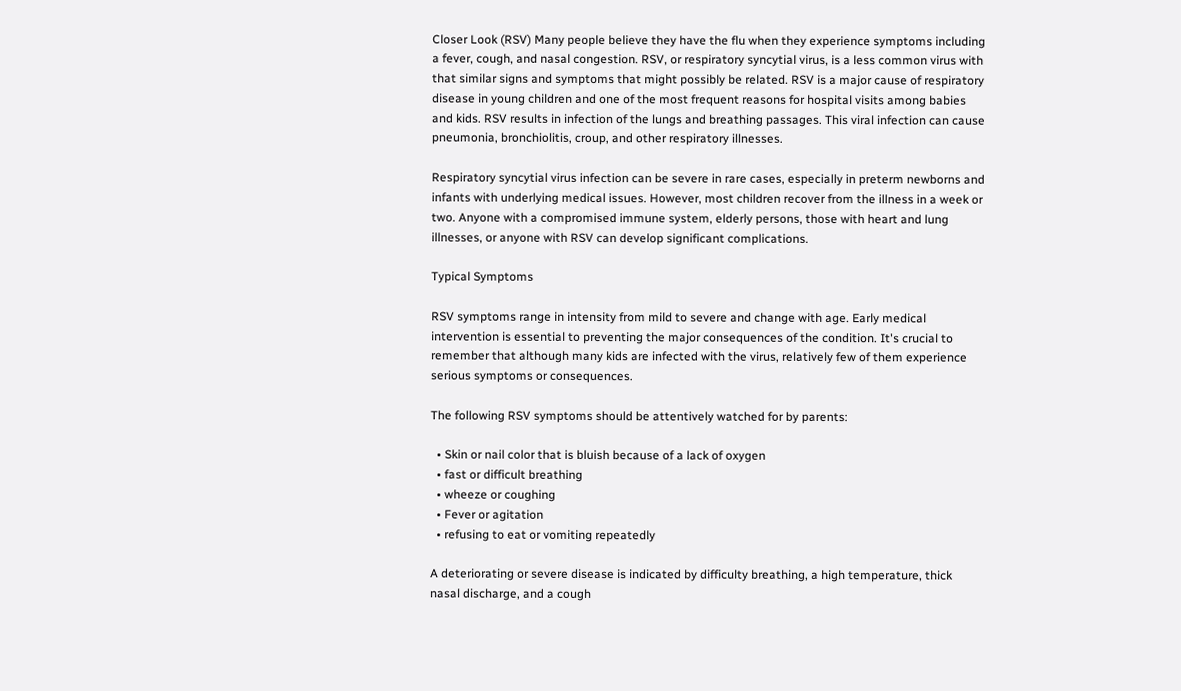Closer Look (RSV) Many people believe they have the flu when they experience symptoms including a fever, cough, and nasal congestion. RSV, or respiratory syncytial virus, is a less common virus with that similar signs and symptoms that might possibly be related. RSV is a major cause of respiratory disease in young children and one of the most frequent reasons for hospital visits among babies and kids. RSV results in infection of the lungs and breathing passages. This viral infection can cause pneumonia, bronchiolitis, croup, and other respiratory illnesses.

Respiratory syncytial virus infection can be severe in rare cases, especially in preterm newborns and infants with underlying medical issues. However, most children recover from the illness in a week or two. Anyone with a compromised immune system, elderly persons, those with heart and lung illnesses, or anyone with RSV can develop significant complications.

Typical Symptoms

RSV symptoms range in intensity from mild to severe and change with age. Early medical intervention is essential to preventing the major consequences of the condition. It's crucial to remember that although many kids are infected with the virus, relatively few of them experience serious symptoms or consequences.

The following RSV symptoms should be attentively watched for by parents:

  • Skin or nail color that is bluish because of a lack of oxygen
  • fast or difficult breathing
  • wheeze or coughing
  • Fever or agitation
  • refusing to eat or vomiting repeatedly

A deteriorating or severe disease is indicated by difficulty breathing, a high temperature, thick nasal discharge, and a cough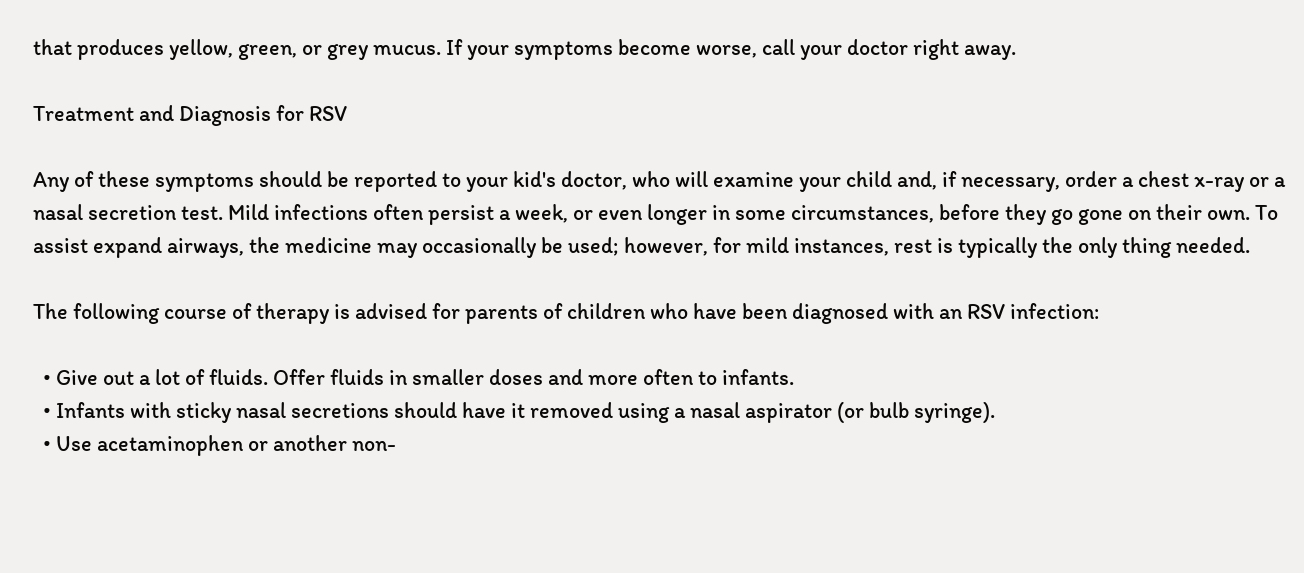that produces yellow, green, or grey mucus. If your symptoms become worse, call your doctor right away.

Treatment and Diagnosis for RSV

Any of these symptoms should be reported to your kid's doctor, who will examine your child and, if necessary, order a chest x-ray or a nasal secretion test. Mild infections often persist a week, or even longer in some circumstances, before they go gone on their own. To assist expand airways, the medicine may occasionally be used; however, for mild instances, rest is typically the only thing needed.

The following course of therapy is advised for parents of children who have been diagnosed with an RSV infection:

  • Give out a lot of fluids. Offer fluids in smaller doses and more often to infants.
  • Infants with sticky nasal secretions should have it removed using a nasal aspirator (or bulb syringe).
  • Use acetaminophen or another non-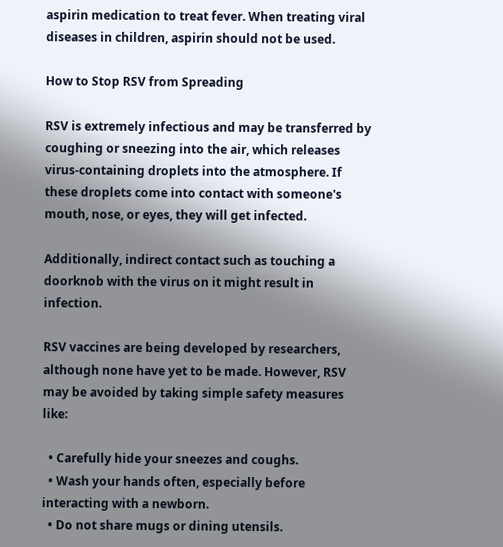aspirin medication to treat fever. When treating viral diseases in children, aspirin should not be used.

How to Stop RSV from Spreading

RSV is extremely infectious and may be transferred by coughing or sneezing into the air, which releases virus-containing droplets into the atmosphere. If these droplets come into contact with someone's mouth, nose, or eyes, they will get infected.

Additionally, indirect contact such as touching a doorknob with the virus on it might result in infection.

RSV vaccines are being developed by researchers, although none have yet to be made. However, RSV may be avoided by taking simple safety measures like:

  • Carefully hide your sneezes and coughs.
  • Wash your hands often, especially before interacting with a newborn.
  • Do not share mugs or dining utensils.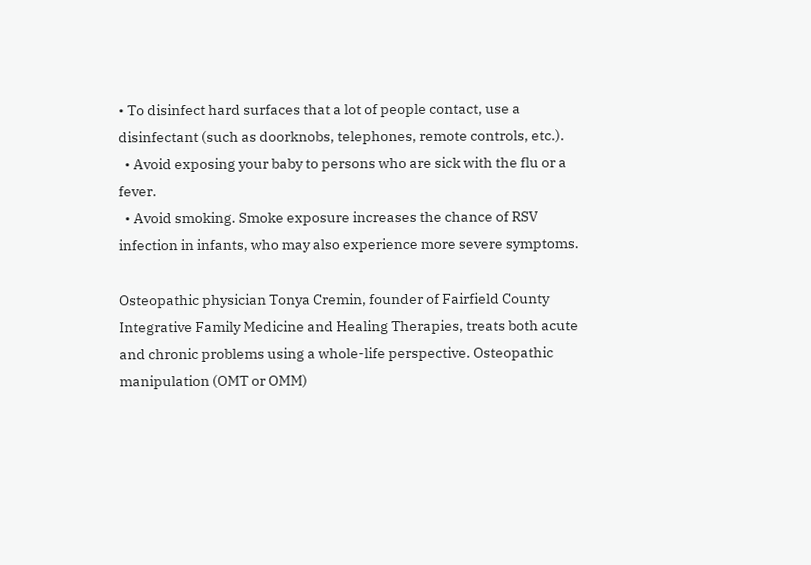• To disinfect hard surfaces that a lot of people contact, use a disinfectant (such as doorknobs, telephones, remote controls, etc.).
  • Avoid exposing your baby to persons who are sick with the flu or a fever.
  • Avoid smoking. Smoke exposure increases the chance of RSV infection in infants, who may also experience more severe symptoms.

Osteopathic physician Tonya Cremin, founder of Fairfield County Integrative Family Medicine and Healing Therapies, treats both acute and chronic problems using a whole-life perspective. Osteopathic manipulation (OMT or OMM)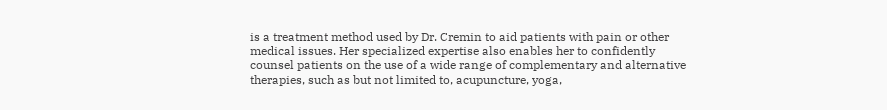is a treatment method used by Dr. Cremin to aid patients with pain or other medical issues. Her specialized expertise also enables her to confidently counsel patients on the use of a wide range of complementary and alternative therapies, such as but not limited to, acupuncture, yoga,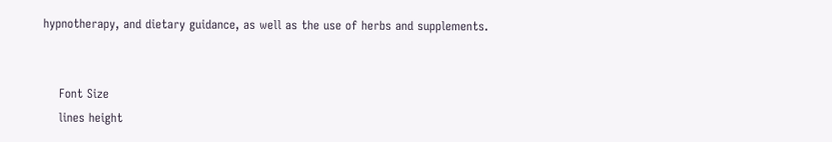hypnotherapy, and dietary guidance, as well as the use of herbs and supplements.


    Font Size
    lines height